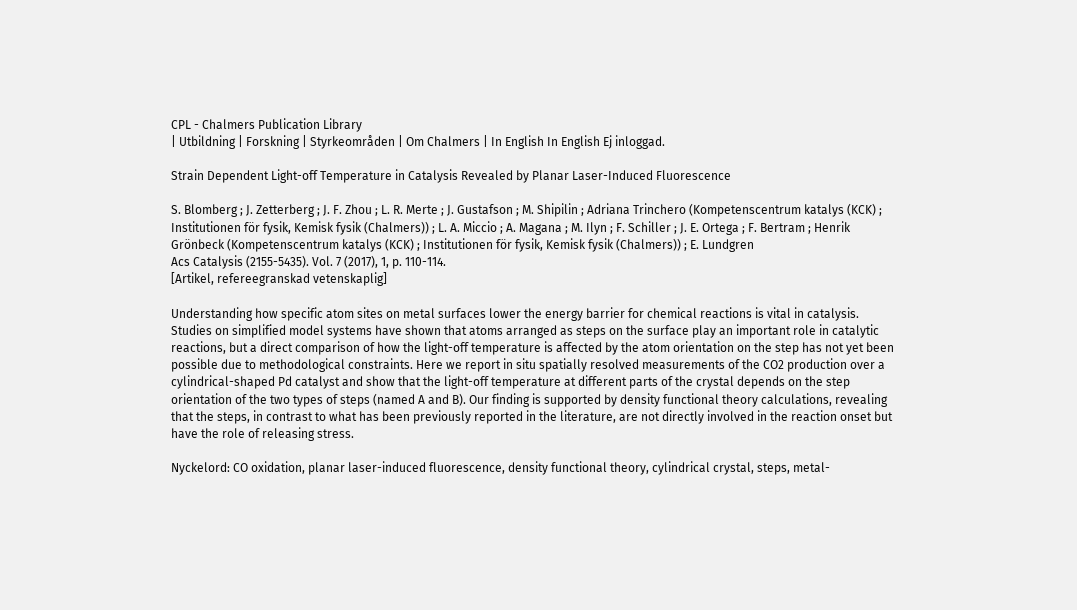CPL - Chalmers Publication Library
| Utbildning | Forskning | Styrkeområden | Om Chalmers | In English In English Ej inloggad.

Strain Dependent Light-off Temperature in Catalysis Revealed by Planar Laser-Induced Fluorescence

S. Blomberg ; J. Zetterberg ; J. F. Zhou ; L. R. Merte ; J. Gustafson ; M. Shipilin ; Adriana Trinchero (Kompetenscentrum katalys (KCK) ; Institutionen för fysik, Kemisk fysik (Chalmers)) ; L. A. Miccio ; A. Magana ; M. Ilyn ; F. Schiller ; J. E. Ortega ; F. Bertram ; Henrik Grönbeck (Kompetenscentrum katalys (KCK) ; Institutionen för fysik, Kemisk fysik (Chalmers)) ; E. Lundgren
Acs Catalysis (2155-5435). Vol. 7 (2017), 1, p. 110-114.
[Artikel, refereegranskad vetenskaplig]

Understanding how specific atom sites on metal surfaces lower the energy barrier for chemical reactions is vital in catalysis. Studies on simplified model systems have shown that atoms arranged as steps on the surface play an important role in catalytic reactions, but a direct comparison of how the light-off temperature is affected by the atom orientation on the step has not yet been possible due to methodological constraints. Here we report in situ spatially resolved measurements of the CO2 production over a cylindrical-shaped Pd catalyst and show that the light-off temperature at different parts of the crystal depends on the step orientation of the two types of steps (named A and B). Our finding is supported by density functional theory calculations, revealing that the steps, in contrast to what has been previously reported in the literature, are not directly involved in the reaction onset but have the role of releasing stress.

Nyckelord: CO oxidation, planar laser-induced fluorescence, density functional theory, cylindrical crystal, steps, metal-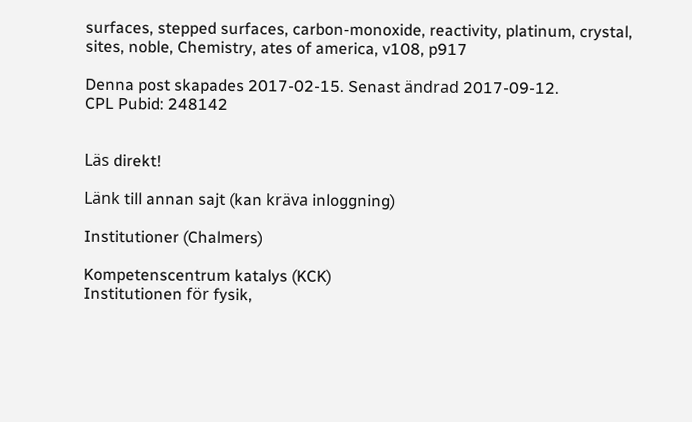surfaces, stepped surfaces, carbon-monoxide, reactivity, platinum, crystal, sites, noble, Chemistry, ates of america, v108, p917

Denna post skapades 2017-02-15. Senast ändrad 2017-09-12.
CPL Pubid: 248142


Läs direkt!

Länk till annan sajt (kan kräva inloggning)

Institutioner (Chalmers)

Kompetenscentrum katalys (KCK)
Institutionen för fysik,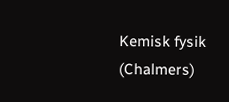Kemisk fysik (Chalmers)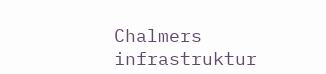Chalmers infrastruktur